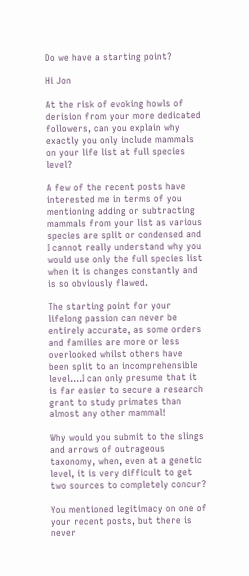Do we have a starting point?

Hi Jon

At the risk of evoking howls of derision from your more dedicated followers, can you explain why exactly you only include mammals on your life list at full species level?

A few of the recent posts have interested me in terms of you mentioning adding or subtracting mammals from your list as various species are split or condensed and I cannot really understand why you would use only the full species list when it is changes constantly and is so obviously flawed.

The starting point for your lifelong passion can never be entirely accurate, as some orders and families are more or less overlooked whilst others have been split to an incomprehensible level….I can only presume that it is far easier to secure a research grant to study primates than almost any other mammal!

Why would you submit to the slings and arrows of outrageous taxonomy, when, even at a genetic level, it is very difficult to get two sources to completely concur?

You mentioned legitimacy on one of your recent posts, but there is never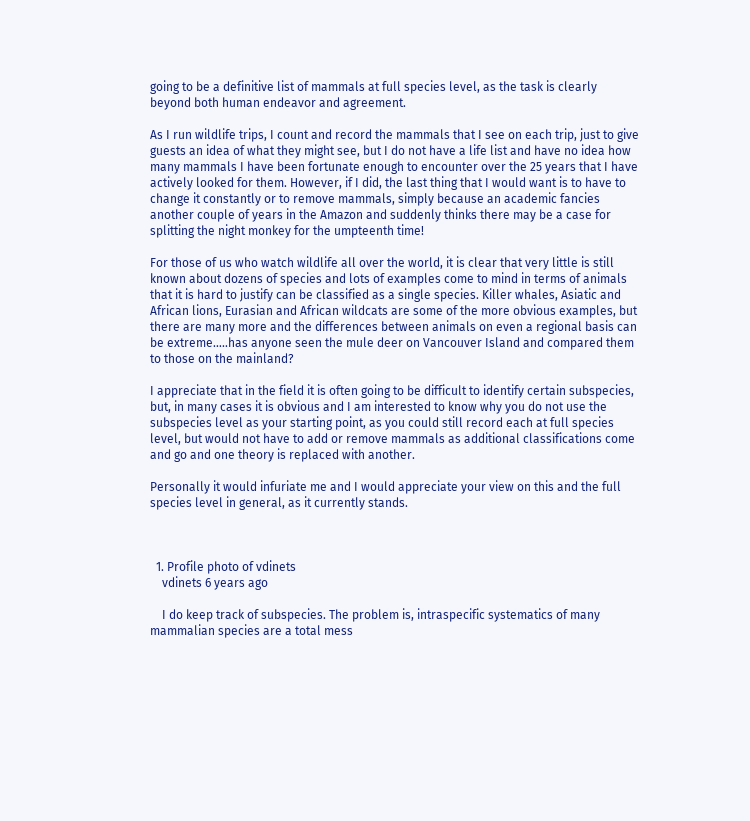going to be a definitive list of mammals at full species level, as the task is clearly beyond both human endeavor and agreement.

As I run wildlife trips, I count and record the mammals that I see on each trip, just to give guests an idea of what they might see, but I do not have a life list and have no idea how many mammals I have been fortunate enough to encounter over the 25 years that I have actively looked for them. However, if I did, the last thing that I would want is to have to change it constantly or to remove mammals, simply because an academic fancies another couple of years in the Amazon and suddenly thinks there may be a case for splitting the night monkey for the umpteenth time!

For those of us who watch wildlife all over the world, it is clear that very little is still known about dozens of species and lots of examples come to mind in terms of animals that it is hard to justify can be classified as a single species. Killer whales, Asiatic and African lions, Eurasian and African wildcats are some of the more obvious examples, but there are many more and the differences between animals on even a regional basis can be extreme…..has anyone seen the mule deer on Vancouver Island and compared them to those on the mainland?

I appreciate that in the field it is often going to be difficult to identify certain subspecies, but, in many cases it is obvious and I am interested to know why you do not use the subspecies level as your starting point, as you could still record each at full species level, but would not have to add or remove mammals as additional classifications come and go and one theory is replaced with another.

Personally it would infuriate me and I would appreciate your view on this and the full species level in general, as it currently stands.



  1. Profile photo of vdinets
    vdinets 6 years ago

    I do keep track of subspecies. The problem is, intraspecific systematics of many mammalian species are a total mess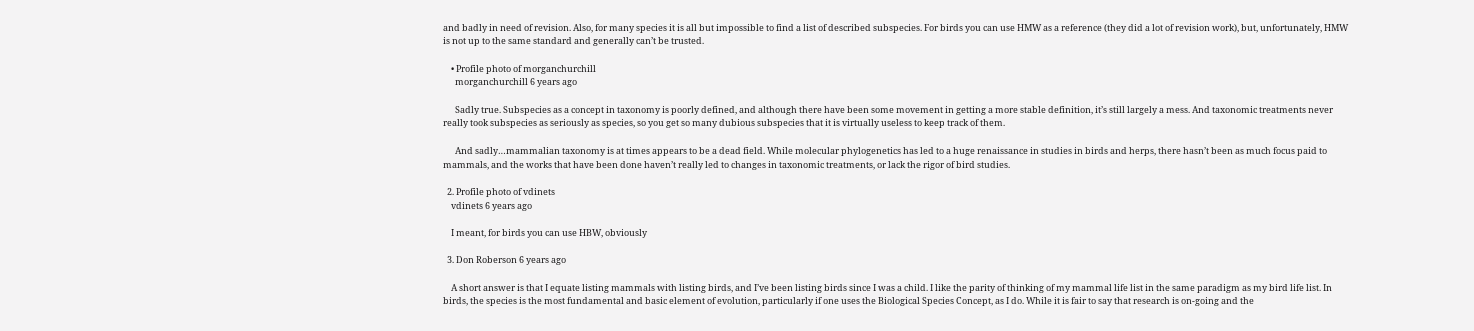and badly in need of revision. Also, for many species it is all but impossible to find a list of described subspecies. For birds you can use HMW as a reference (they did a lot of revision work), but, unfortunately, HMW is not up to the same standard and generally can’t be trusted.

    • Profile photo of morganchurchill
      morganchurchill 6 years ago

      Sadly true. Subspecies as a concept in taxonomy is poorly defined, and although there have been some movement in getting a more stable definition, it’s still largely a mess. And taxonomic treatments never really took subspecies as seriously as species, so you get so many dubious subspecies that it is virtually useless to keep track of them.

      And sadly…mammalian taxonomy is at times appears to be a dead field. While molecular phylogenetics has led to a huge renaissance in studies in birds and herps, there hasn’t been as much focus paid to mammals, and the works that have been done haven’t really led to changes in taxonomic treatments, or lack the rigor of bird studies.

  2. Profile photo of vdinets
    vdinets 6 years ago

    I meant, for birds you can use HBW, obviously

  3. Don Roberson 6 years ago

    A short answer is that I equate listing mammals with listing birds, and I’ve been listing birds since I was a child. I like the parity of thinking of my mammal life list in the same paradigm as my bird life list. In birds, the species is the most fundamental and basic element of evolution, particularly if one uses the Biological Species Concept, as I do. While it is fair to say that research is on-going and the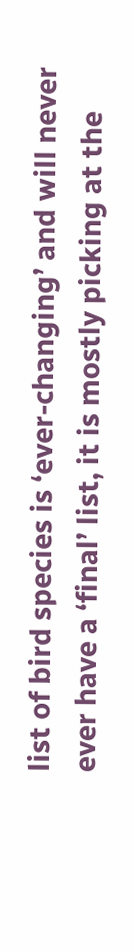list of bird species is ‘ever-changing’ and will never ever have a ‘final’ list, it is mostly picking at the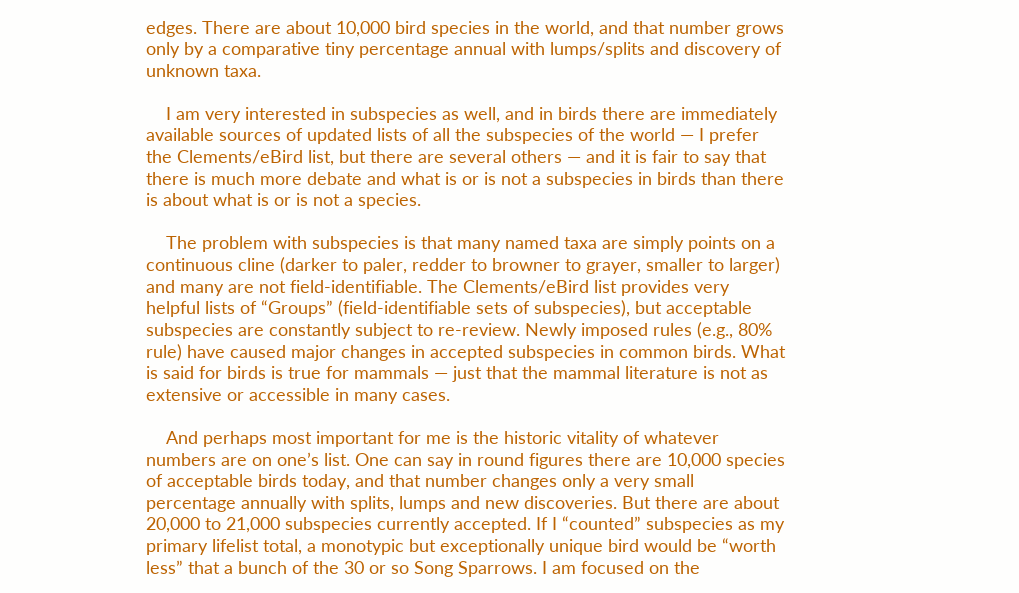edges. There are about 10,000 bird species in the world, and that number grows only by a comparative tiny percentage annual with lumps/splits and discovery of unknown taxa.

    I am very interested in subspecies as well, and in birds there are immediately available sources of updated lists of all the subspecies of the world — I prefer the Clements/eBird list, but there are several others — and it is fair to say that there is much more debate and what is or is not a subspecies in birds than there is about what is or is not a species.

    The problem with subspecies is that many named taxa are simply points on a continuous cline (darker to paler, redder to browner to grayer, smaller to larger) and many are not field-identifiable. The Clements/eBird list provides very helpful lists of “Groups” (field-identifiable sets of subspecies), but acceptable subspecies are constantly subject to re-review. Newly imposed rules (e.g., 80% rule) have caused major changes in accepted subspecies in common birds. What is said for birds is true for mammals — just that the mammal literature is not as extensive or accessible in many cases.

    And perhaps most important for me is the historic vitality of whatever numbers are on one’s list. One can say in round figures there are 10,000 species of acceptable birds today, and that number changes only a very small percentage annually with splits, lumps and new discoveries. But there are about 20,000 to 21,000 subspecies currently accepted. If I “counted” subspecies as my primary lifelist total, a monotypic but exceptionally unique bird would be “worth less” that a bunch of the 30 or so Song Sparrows. I am focused on the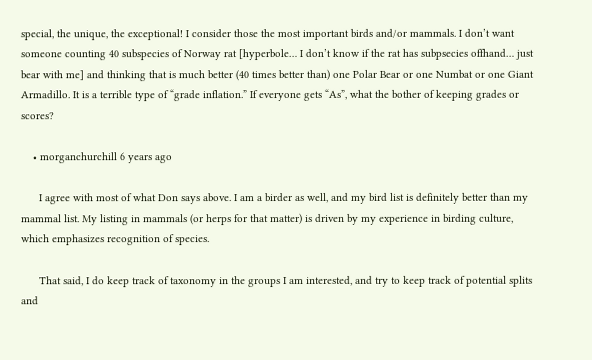special, the unique, the exceptional! I consider those the most important birds and/or mammals. I don’t want someone counting 40 subspecies of Norway rat [hyperbole… I don’t know if the rat has subpsecies offhand… just bear with me] and thinking that is much better (40 times better than) one Polar Bear or one Numbat or one Giant Armadillo. It is a terrible type of “grade inflation.” If everyone gets “As”, what the bother of keeping grades or scores?

    • morganchurchill 6 years ago

      I agree with most of what Don says above. I am a birder as well, and my bird list is definitely better than my mammal list. My listing in mammals (or herps for that matter) is driven by my experience in birding culture, which emphasizes recognition of species.

      That said, I do keep track of taxonomy in the groups I am interested, and try to keep track of potential splits and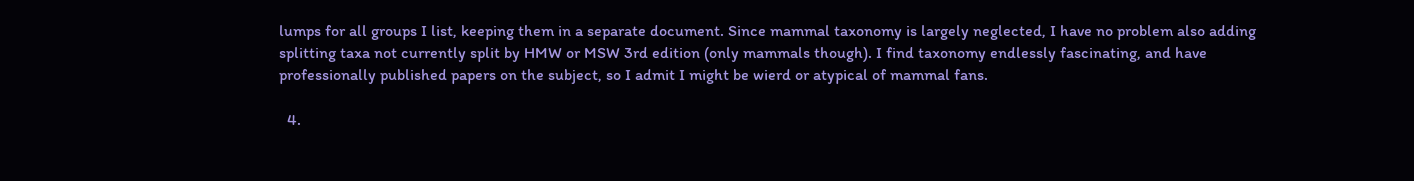lumps for all groups I list, keeping them in a separate document. Since mammal taxonomy is largely neglected, I have no problem also adding splitting taxa not currently split by HMW or MSW 3rd edition (only mammals though). I find taxonomy endlessly fascinating, and have professionally published papers on the subject, so I admit I might be wierd or atypical of mammal fans.

  4.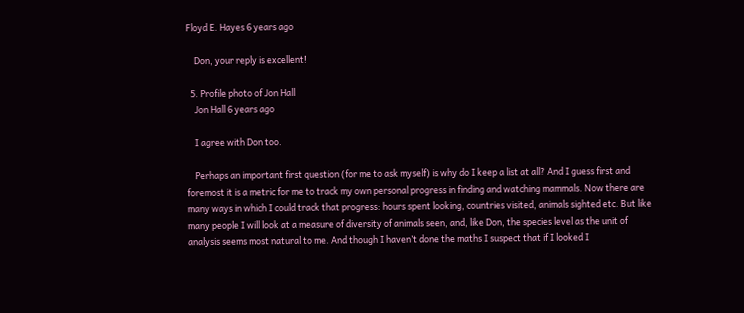Floyd E. Hayes 6 years ago

    Don, your reply is excellent!

  5. Profile photo of Jon Hall
    Jon Hall 6 years ago

    I agree with Don too.

    Perhaps an important first question (for me to ask myself) is why do I keep a list at all? And I guess first and foremost it is a metric for me to track my own personal progress in finding and watching mammals. Now there are many ways in which I could track that progress: hours spent looking, countries visited, animals sighted etc. But like many people I will look at a measure of diversity of animals seen, and, like Don, the species level as the unit of analysis seems most natural to me. And though I haven’t done the maths I suspect that if I looked I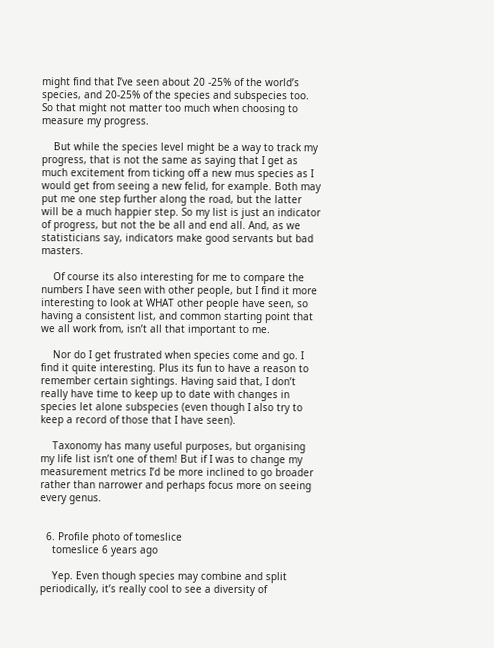might find that I’ve seen about 20 -25% of the world’s species, and 20-25% of the species and subspecies too. So that might not matter too much when choosing to measure my progress.

    But while the species level might be a way to track my progress, that is not the same as saying that I get as much excitement from ticking off a new mus species as I would get from seeing a new felid, for example. Both may put me one step further along the road, but the latter will be a much happier step. So my list is just an indicator of progress, but not the be all and end all. And, as we statisticians say, indicators make good servants but bad masters.

    Of course its also interesting for me to compare the numbers I have seen with other people, but I find it more interesting to look at WHAT other people have seen, so having a consistent list, and common starting point that we all work from, isn’t all that important to me.

    Nor do I get frustrated when species come and go. I find it quite interesting. Plus its fun to have a reason to remember certain sightings. Having said that, I don’t really have time to keep up to date with changes in species let alone subspecies (even though I also try to keep a record of those that I have seen).

    Taxonomy has many useful purposes, but organising my life list isn’t one of them! But if I was to change my measurement metrics I’d be more inclined to go broader rather than narrower and perhaps focus more on seeing every genus.


  6. Profile photo of tomeslice
    tomeslice 6 years ago

    Yep. Even though species may combine and split periodically, it’s really cool to see a diversity of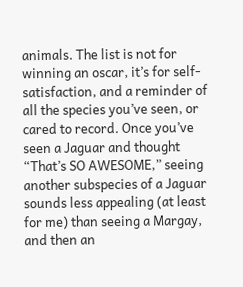animals. The list is not for winning an oscar, it’s for self-satisfaction, and a reminder of all the species you’ve seen, or cared to record. Once you’ve seen a Jaguar and thought “That’s SO AWESOME,” seeing another subspecies of a Jaguar sounds less appealing (at least for me) than seeing a Margay, and then an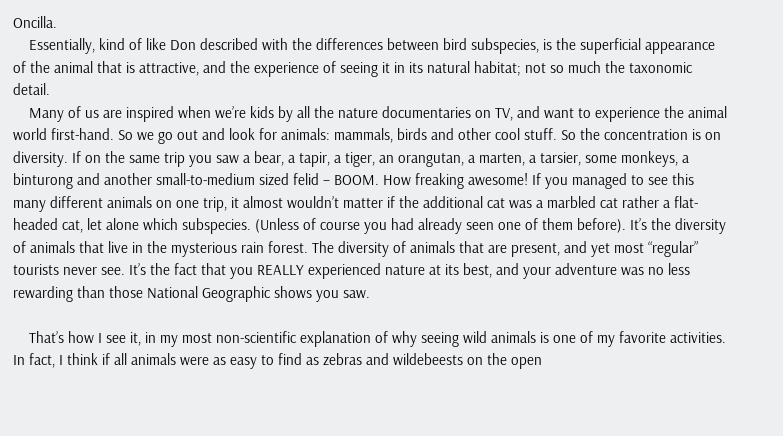Oncilla.
    Essentially, kind of like Don described with the differences between bird subspecies, is the superficial appearance of the animal that is attractive, and the experience of seeing it in its natural habitat; not so much the taxonomic detail.
    Many of us are inspired when we’re kids by all the nature documentaries on TV, and want to experience the animal world first-hand. So we go out and look for animals: mammals, birds and other cool stuff. So the concentration is on diversity. If on the same trip you saw a bear, a tapir, a tiger, an orangutan, a marten, a tarsier, some monkeys, a binturong and another small-to-medium sized felid – BOOM. How freaking awesome! If you managed to see this many different animals on one trip, it almost wouldn’t matter if the additional cat was a marbled cat rather a flat-headed cat, let alone which subspecies. (Unless of course you had already seen one of them before). It’s the diversity of animals that live in the mysterious rain forest. The diversity of animals that are present, and yet most “regular” tourists never see. It’s the fact that you REALLY experienced nature at its best, and your adventure was no less rewarding than those National Geographic shows you saw.

    That’s how I see it, in my most non-scientific explanation of why seeing wild animals is one of my favorite activities. In fact, I think if all animals were as easy to find as zebras and wildebeests on the open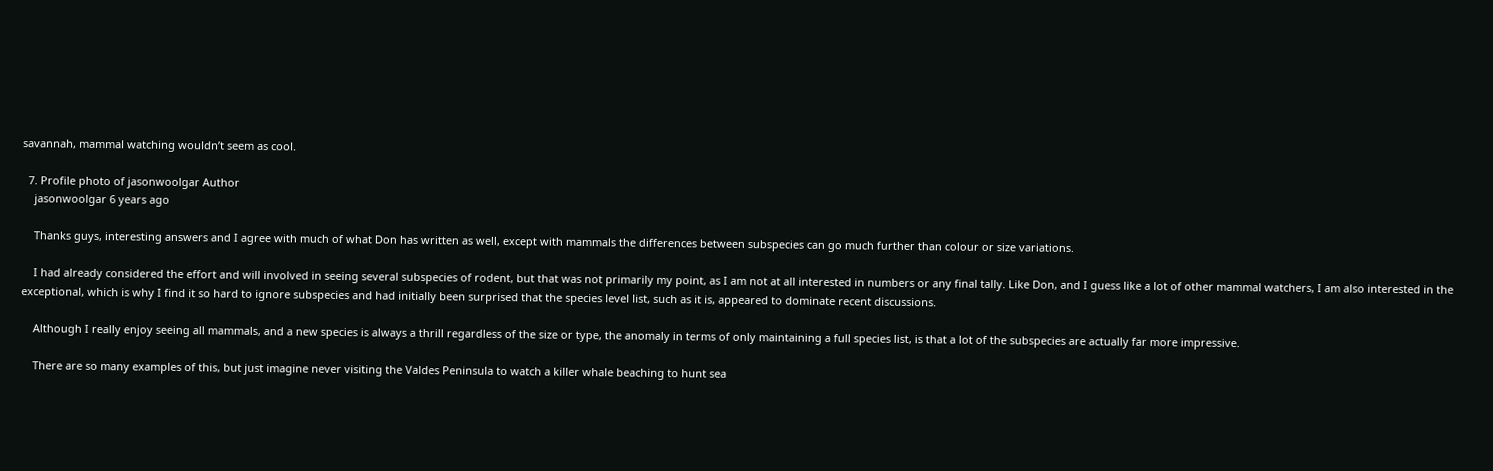savannah, mammal watching wouldn’t seem as cool.

  7. Profile photo of jasonwoolgar Author
    jasonwoolgar 6 years ago

    Thanks guys, interesting answers and I agree with much of what Don has written as well, except with mammals the differences between subspecies can go much further than colour or size variations.

    I had already considered the effort and will involved in seeing several subspecies of rodent, but that was not primarily my point, as I am not at all interested in numbers or any final tally. Like Don, and I guess like a lot of other mammal watchers, I am also interested in the exceptional, which is why I find it so hard to ignore subspecies and had initially been surprised that the species level list, such as it is, appeared to dominate recent discussions.

    Although I really enjoy seeing all mammals, and a new species is always a thrill regardless of the size or type, the anomaly in terms of only maintaining a full species list, is that a lot of the subspecies are actually far more impressive.

    There are so many examples of this, but just imagine never visiting the Valdes Peninsula to watch a killer whale beaching to hunt sea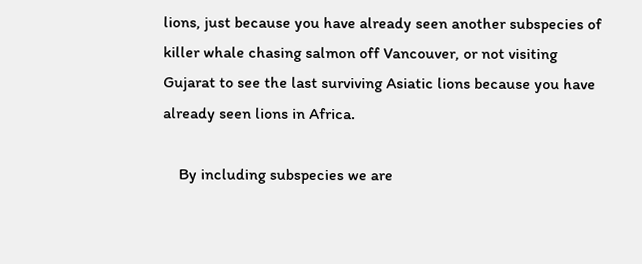lions, just because you have already seen another subspecies of killer whale chasing salmon off Vancouver, or not visiting Gujarat to see the last surviving Asiatic lions because you have already seen lions in Africa.

    By including subspecies we are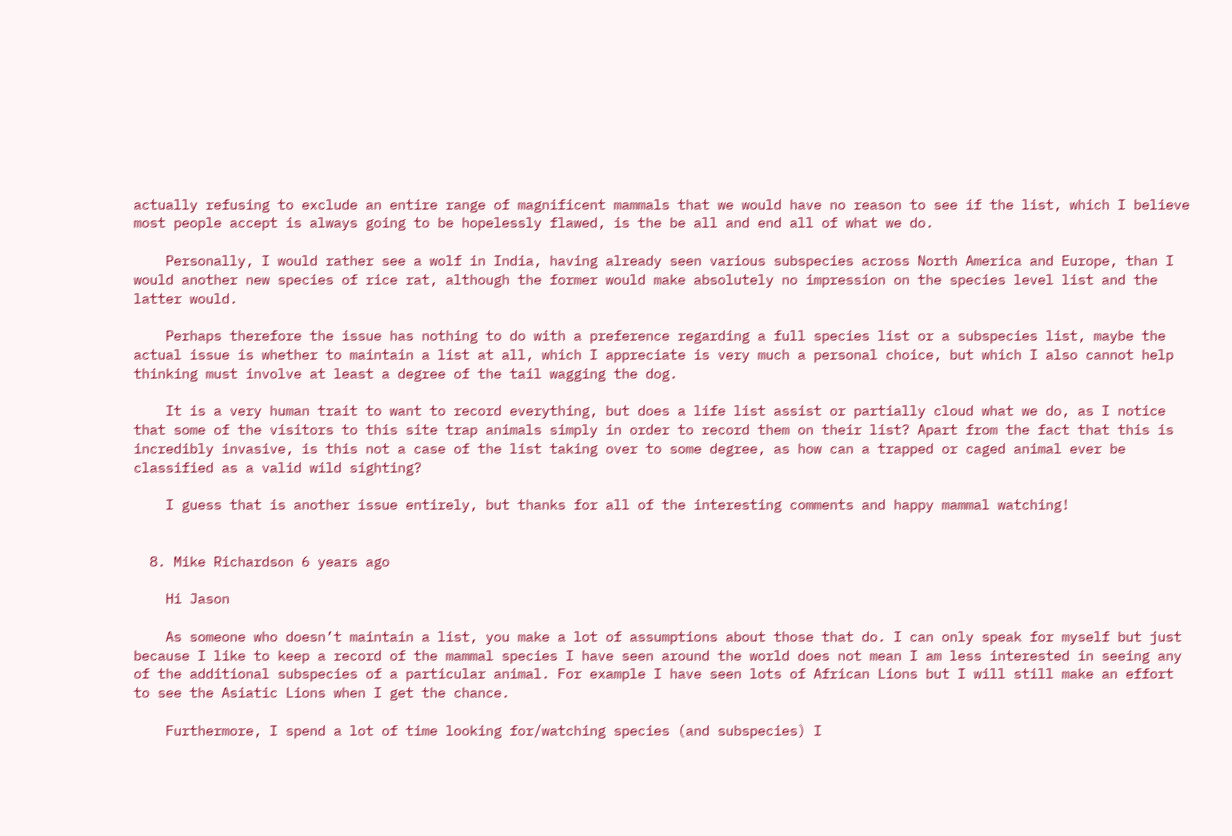actually refusing to exclude an entire range of magnificent mammals that we would have no reason to see if the list, which I believe most people accept is always going to be hopelessly flawed, is the be all and end all of what we do.

    Personally, I would rather see a wolf in India, having already seen various subspecies across North America and Europe, than I would another new species of rice rat, although the former would make absolutely no impression on the species level list and the latter would.

    Perhaps therefore the issue has nothing to do with a preference regarding a full species list or a subspecies list, maybe the actual issue is whether to maintain a list at all, which I appreciate is very much a personal choice, but which I also cannot help thinking must involve at least a degree of the tail wagging the dog.

    It is a very human trait to want to record everything, but does a life list assist or partially cloud what we do, as I notice that some of the visitors to this site trap animals simply in order to record them on their list? Apart from the fact that this is incredibly invasive, is this not a case of the list taking over to some degree, as how can a trapped or caged animal ever be classified as a valid wild sighting?

    I guess that is another issue entirely, but thanks for all of the interesting comments and happy mammal watching!


  8. Mike Richardson 6 years ago

    Hi Jason

    As someone who doesn’t maintain a list, you make a lot of assumptions about those that do. I can only speak for myself but just because I like to keep a record of the mammal species I have seen around the world does not mean I am less interested in seeing any of the additional subspecies of a particular animal. For example I have seen lots of African Lions but I will still make an effort to see the Asiatic Lions when I get the chance.

    Furthermore, I spend a lot of time looking for/watching species (and subspecies) I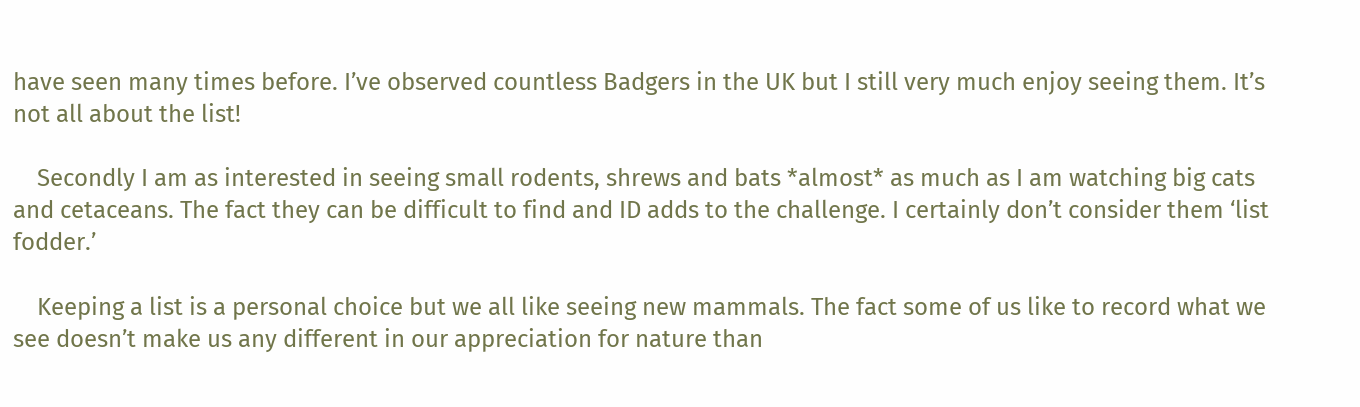have seen many times before. I’ve observed countless Badgers in the UK but I still very much enjoy seeing them. It’s not all about the list!

    Secondly I am as interested in seeing small rodents, shrews and bats *almost* as much as I am watching big cats and cetaceans. The fact they can be difficult to find and ID adds to the challenge. I certainly don’t consider them ‘list fodder.’

    Keeping a list is a personal choice but we all like seeing new mammals. The fact some of us like to record what we see doesn’t make us any different in our appreciation for nature than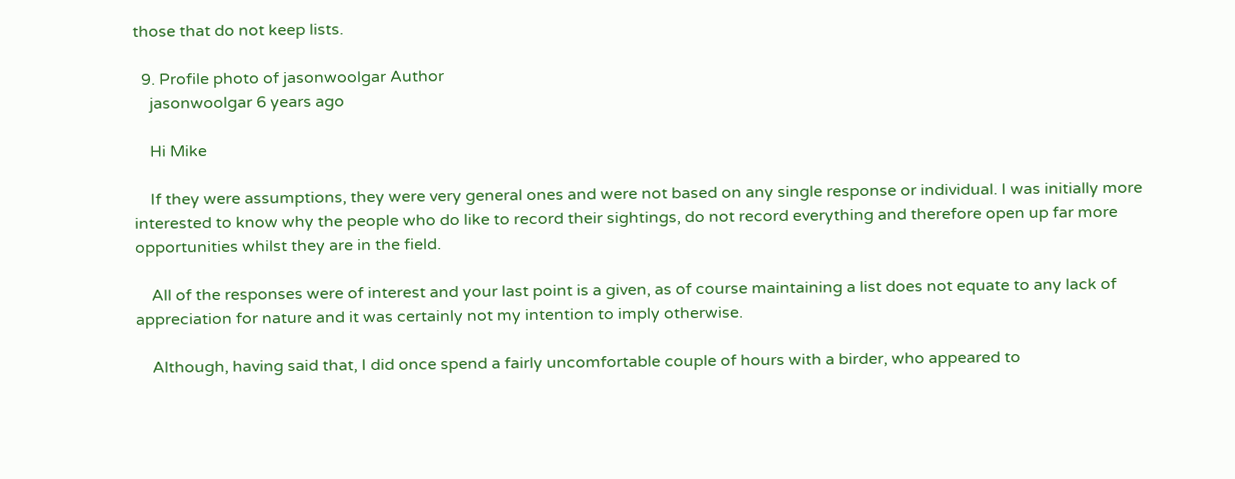those that do not keep lists.

  9. Profile photo of jasonwoolgar Author
    jasonwoolgar 6 years ago

    Hi Mike

    If they were assumptions, they were very general ones and were not based on any single response or individual. I was initially more interested to know why the people who do like to record their sightings, do not record everything and therefore open up far more opportunities whilst they are in the field.

    All of the responses were of interest and your last point is a given, as of course maintaining a list does not equate to any lack of appreciation for nature and it was certainly not my intention to imply otherwise.

    Although, having said that, I did once spend a fairly uncomfortable couple of hours with a birder, who appeared to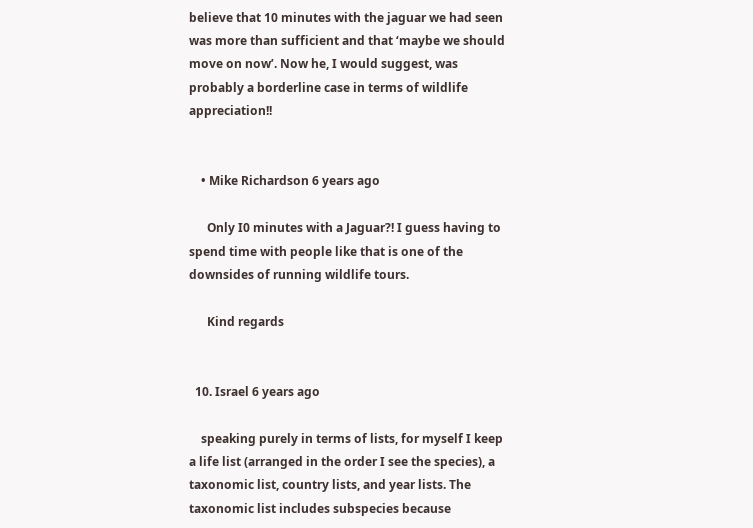believe that 10 minutes with the jaguar we had seen was more than sufficient and that ‘maybe we should move on now’. Now he, I would suggest, was probably a borderline case in terms of wildlife appreciation!!


    • Mike Richardson 6 years ago

      Only I0 minutes with a Jaguar?! I guess having to spend time with people like that is one of the downsides of running wildlife tours.

      Kind regards


  10. Israel 6 years ago

    speaking purely in terms of lists, for myself I keep a life list (arranged in the order I see the species), a taxonomic list, country lists, and year lists. The taxonomic list includes subspecies because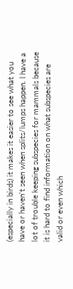(especially in birds) it makes it easier to see what you have or haven’t seen when splits/lumps happen. I have a lot of trouble keeping subspecies for mammals because it is hard to find information on what subspecies are valid or even which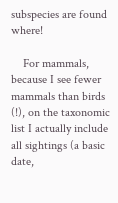subspecies are found where!

    For mammals, because I see fewer mammals than birds (!), on the taxonomic list I actually include all sightings (a basic date,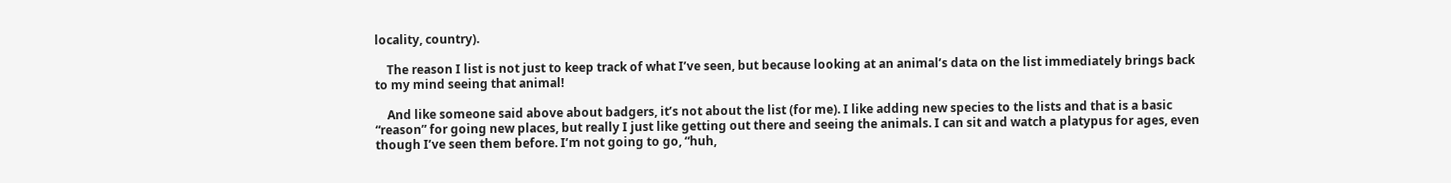locality, country).

    The reason I list is not just to keep track of what I’ve seen, but because looking at an animal’s data on the list immediately brings back to my mind seeing that animal!

    And like someone said above about badgers, it’s not about the list (for me). I like adding new species to the lists and that is a basic “reason” for going new places, but really I just like getting out there and seeing the animals. I can sit and watch a platypus for ages, even though I’ve seen them before. I’m not going to go, “huh,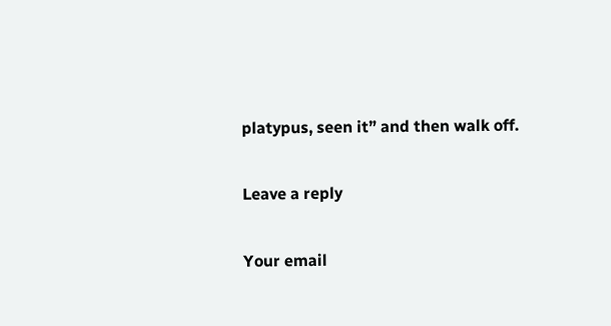platypus, seen it” and then walk off.

Leave a reply

Your email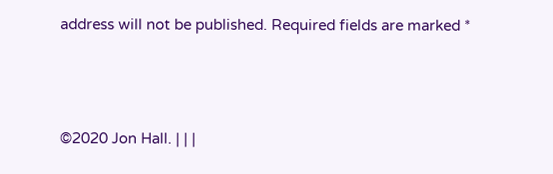address will not be published. Required fields are marked *



©2020 Jon Hall. | | |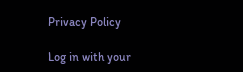Privacy Policy

Log in with your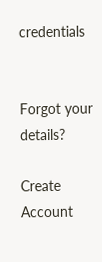credentials


Forgot your details?

Create Account